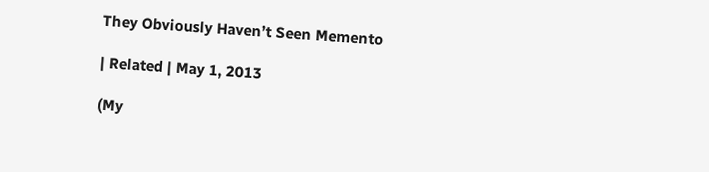They Obviously Haven’t Seen Memento

| Related | May 1, 2013

(My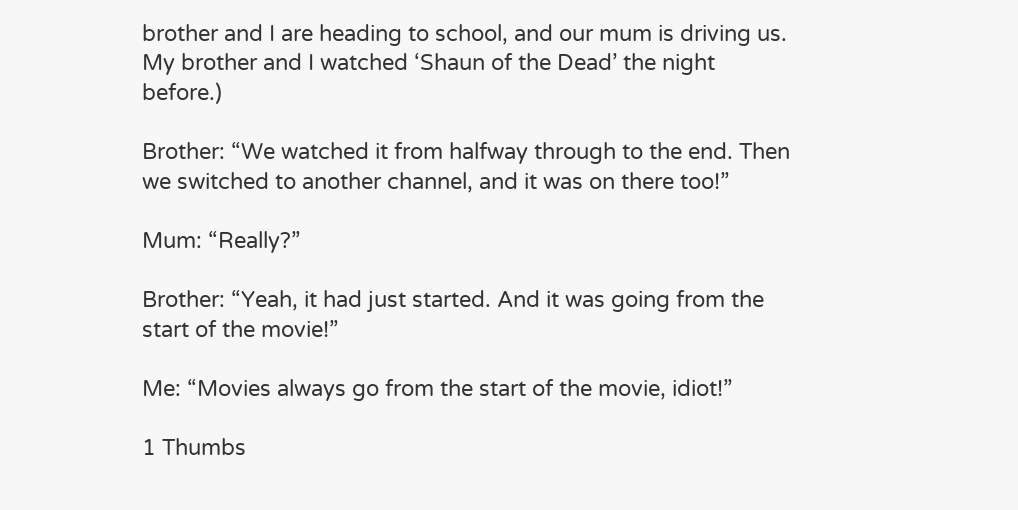brother and I are heading to school, and our mum is driving us. My brother and I watched ‘Shaun of the Dead’ the night before.)

Brother: “We watched it from halfway through to the end. Then we switched to another channel, and it was on there too!”

Mum: “Really?”

Brother: “Yeah, it had just started. And it was going from the start of the movie!”

Me: “Movies always go from the start of the movie, idiot!”

1 Thumbs